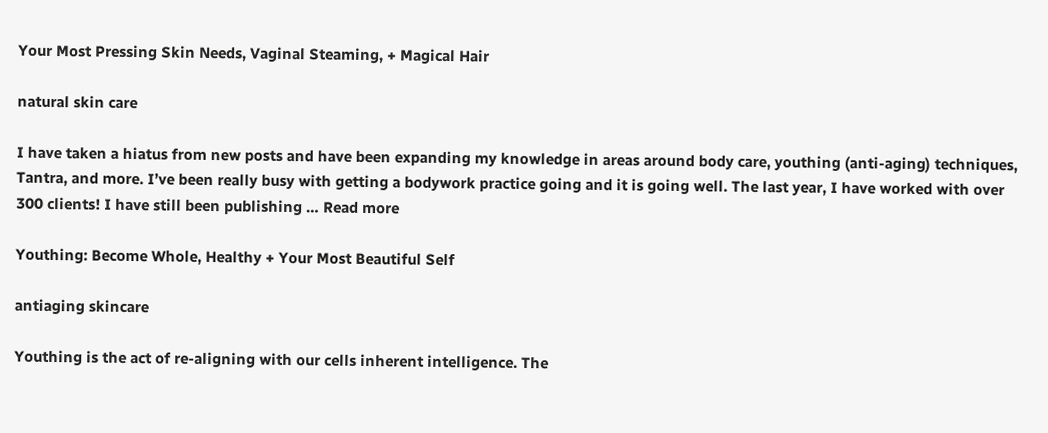Your Most Pressing Skin Needs, Vaginal Steaming, + Magical Hair

natural skin care

I have taken a hiatus from new posts and have been expanding my knowledge in areas around body care, youthing (anti-aging) techniques, Tantra, and more. I’ve been really busy with getting a bodywork practice going and it is going well. The last year, I have worked with over 300 clients! I have still been publishing … Read more

Youthing: Become Whole, Healthy + Your Most Beautiful Self

antiaging skincare

Youthing is the act of re-aligning with our cells inherent intelligence. The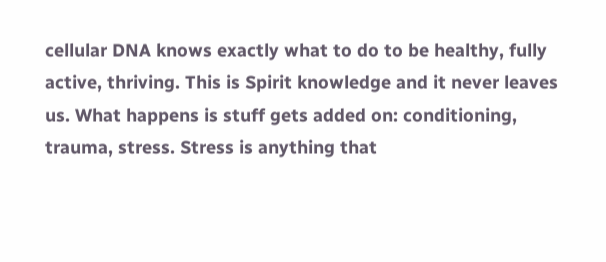cellular DNA knows exactly what to do to be healthy, fully active, thriving. This is Spirit knowledge and it never leaves us. What happens is stuff gets added on: conditioning, trauma, stress. Stress is anything that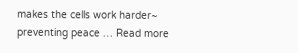makes the cells work harder~ preventing peace … Read more